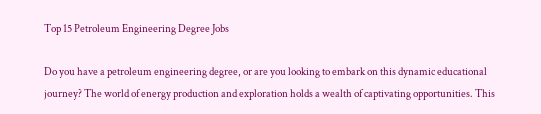Top 15 Petroleum Engineering Degree Jobs

Do you have a petroleum engineering degree, or are you looking to embark on this dynamic educational journey? The world of energy production and exploration holds a wealth of captivating opportunities. This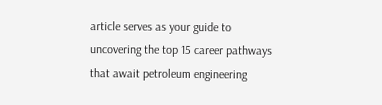article serves as your guide to uncovering the top 15 career pathways that await petroleum engineering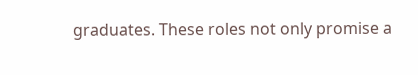graduates. These roles not only promise a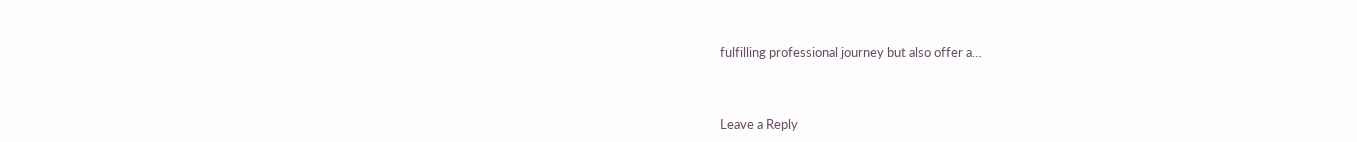fulfilling professional journey but also offer a…



Leave a Reply